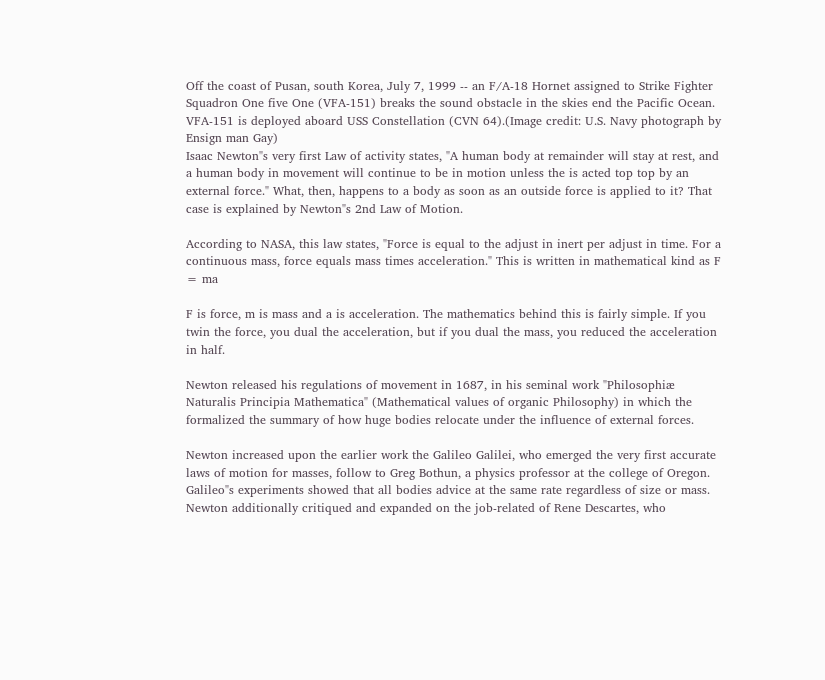Off the coast of Pusan, south Korea, July 7, 1999 -- an F/A-18 Hornet assigned to Strike Fighter Squadron One five One (VFA-151) breaks the sound obstacle in the skies end the Pacific Ocean. VFA-151 is deployed aboard USS Constellation (CVN 64).(Image credit: U.S. Navy photograph by Ensign man Gay)
Isaac Newton"s very first Law of activity states, "A human body at remainder will stay at rest, and a human body in movement will continue to be in motion unless the is acted top top by an external force." What, then, happens to a body as soon as an outside force is applied to it? That case is explained by Newton"s 2nd Law of Motion.

According to NASA, this law states, "Force is equal to the adjust in inert per adjust in time. For a continuous mass, force equals mass times acceleration." This is written in mathematical kind as F = ma

F is force, m is mass and a is acceleration. The mathematics behind this is fairly simple. If you twin the force, you dual the acceleration, but if you dual the mass, you reduced the acceleration in half.

Newton released his regulations of movement in 1687, in his seminal work "Philosophiæ Naturalis Principia Mathematica" (Mathematical values of organic Philosophy) in which the formalized the summary of how huge bodies relocate under the influence of external forces.

Newton increased upon the earlier work the Galileo Galilei, who emerged the very first accurate laws of motion for masses, follow to Greg Bothun, a physics professor at the college of Oregon. Galileo"s experiments showed that all bodies advice at the same rate regardless of size or mass. Newton additionally critiqued and expanded on the job-related of Rene Descartes, who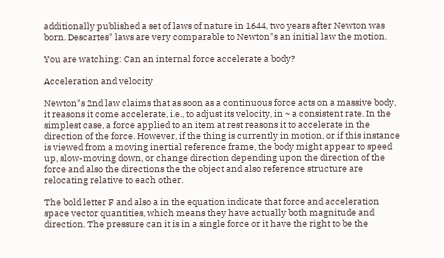additionally published a set of laws of nature in 1644, two years after Newton was born. Descartes" laws are very comparable to Newton"s an initial law the motion.

You are watching: Can an internal force accelerate a body?

Acceleration and velocity

Newton"s 2nd law claims that as soon as a continuous force acts on a massive body, it reasons it come accelerate, i.e., to adjust its velocity, in ~ a consistent rate. In the simplest case, a force applied to an item at rest reasons it to accelerate in the direction of the force. However, if the thing is currently in motion, or if this instance is viewed from a moving inertial reference frame, the body might appear to speed up, slow-moving down, or change direction depending upon the direction of the force and also the directions the the object and also reference structure are relocating relative to each other.

The bold letter F and also a in the equation indicate that force and acceleration space vector quantities, which means they have actually both magnitude and direction. The pressure can it is in a single force or it have the right to be the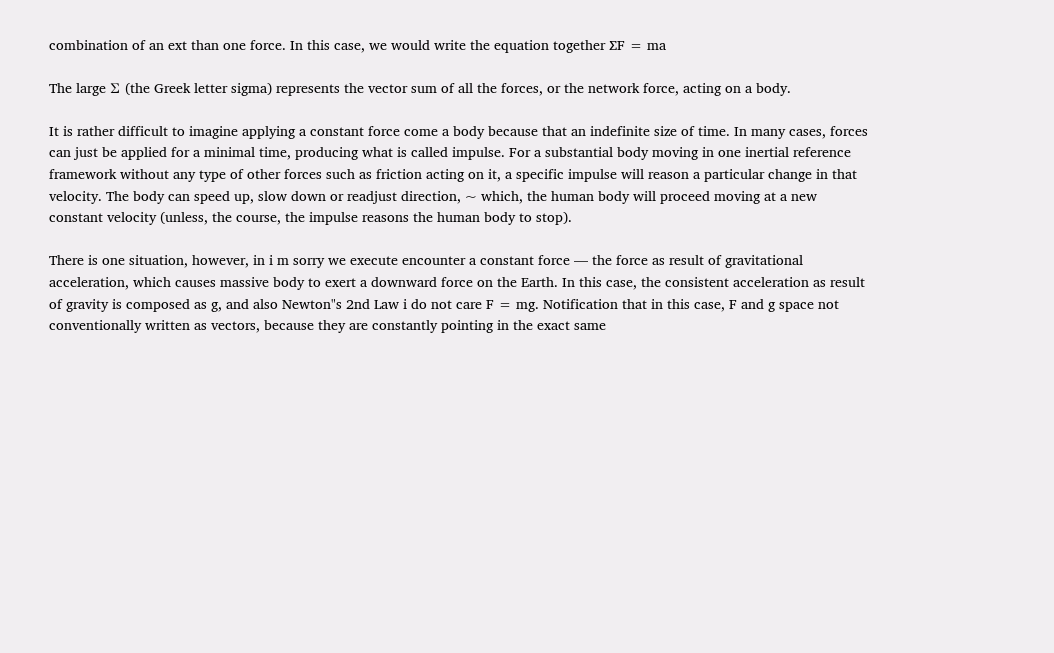combination of an ext than one force. In this case, we would write the equation together ∑F = ma

The large Σ (the Greek letter sigma) represents the vector sum of all the forces, or the network force, acting on a body.

It is rather difficult to imagine applying a constant force come a body because that an indefinite size of time. In many cases, forces can just be applied for a minimal time, producing what is called impulse. For a substantial body moving in one inertial reference framework without any type of other forces such as friction acting on it, a specific impulse will reason a particular change in that velocity. The body can speed up, slow down or readjust direction, ~ which, the human body will proceed moving at a new constant velocity (unless, the course, the impulse reasons the human body to stop).

There is one situation, however, in i m sorry we execute encounter a constant force — the force as result of gravitational acceleration, which causes massive body to exert a downward force on the Earth. In this case, the consistent acceleration as result of gravity is composed as g, and also Newton"s 2nd Law i do not care F = mg. Notification that in this case, F and g space not conventionally written as vectors, because they are constantly pointing in the exact same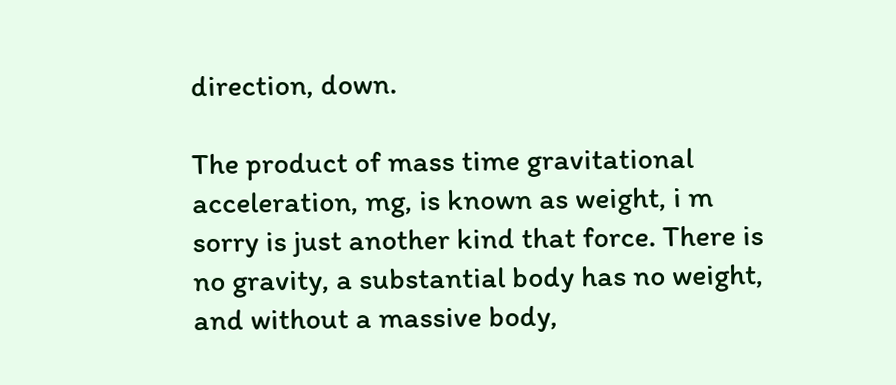direction, down.

The product of mass time gravitational acceleration, mg, is known as weight, i m sorry is just another kind that force. There is no gravity, a substantial body has no weight, and without a massive body,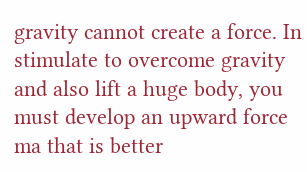gravity cannot create a force. In stimulate to overcome gravity and also lift a huge body, you must develop an upward force ma that is better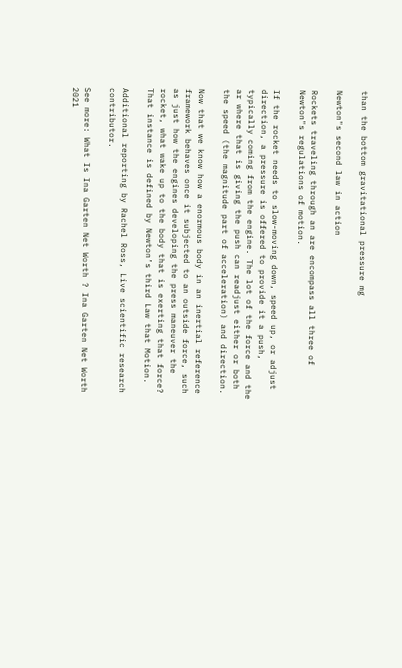than the bottom gravitational pressure mg

Newton"s second law in action

Rockets traveling through an are encompass all three of Newton"s regulations of motion.

If the rocket needs to slow-moving down, speed up, or adjust direction, a pressure is offered to provide it a push, typically coming from the engine. The lot of the force and the ar where that is giving the push can readjust either or both the speed (the magnitude part of acceleration) and direction.

Now that we know how a enormous body in an inertial reference framework behaves once it subjected to an outside force, such as just how the engines developing the press maneuver the rocket, what wake up to the body that is exerting that force? That instance is defined by Newton’s third Law that Motion.

Additional reporting by Rachel Ross, Live scientific research contributor.

See more: What Is Ina Garten Net Worth ? Ina Garten Net Worth 2021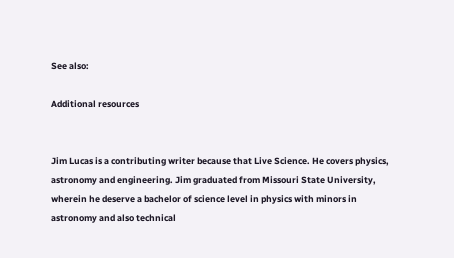See also:

Additional resources


Jim Lucas is a contributing writer because that Live Science. He covers physics, astronomy and engineering. Jim graduated from Missouri State University, wherein he deserve a bachelor of science level in physics with minors in astronomy and also technical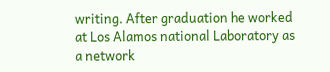writing. After graduation he worked at Los Alamos national Laboratory as a network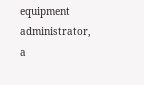equipment administrator, a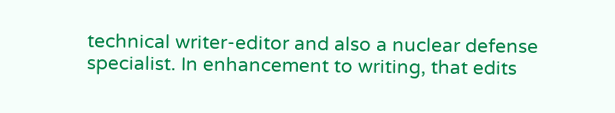technical writer-editor and also a nuclear defense specialist. In enhancement to writing, that edits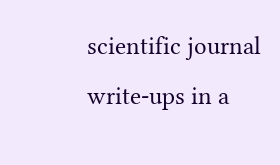scientific journal write-ups in a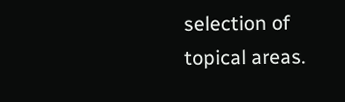selection of topical areas.